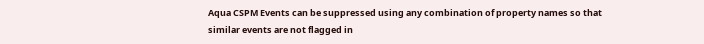Aqua CSPM Events can be suppressed using any combination of property names so that similar events are not flagged in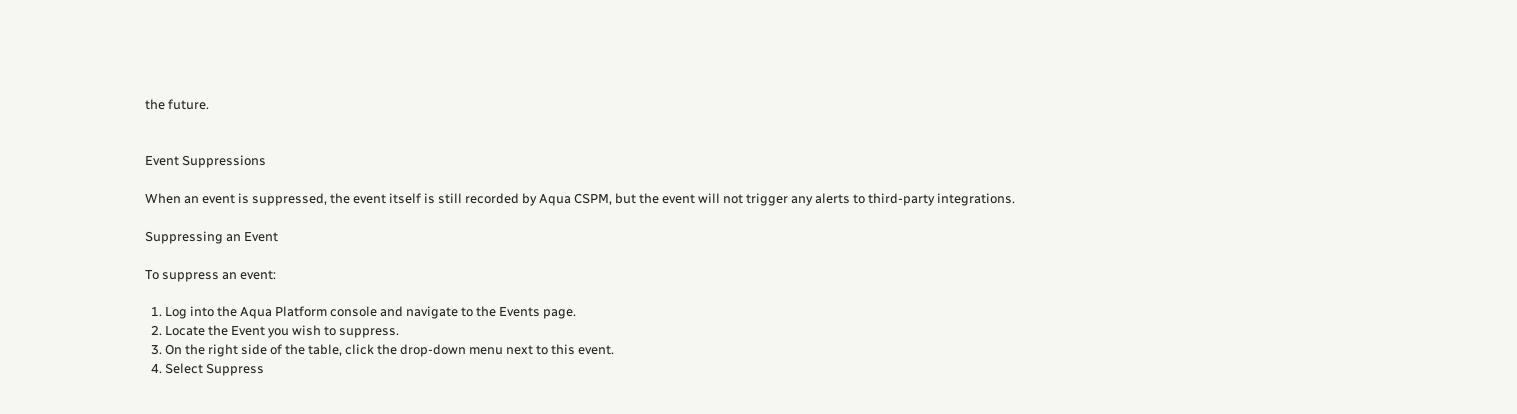the future.


Event Suppressions

When an event is suppressed, the event itself is still recorded by Aqua CSPM, but the event will not trigger any alerts to third-party integrations.

Suppressing an Event

To suppress an event:

  1. Log into the Aqua Platform console and navigate to the Events page.
  2. Locate the Event you wish to suppress.
  3. On the right side of the table, click the drop-down menu next to this event.
  4. Select Suppress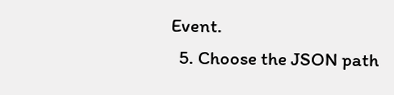Event.
  5. Choose the JSON path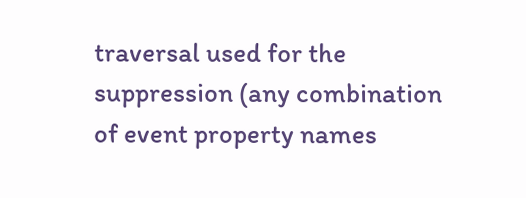traversal used for the suppression (any combination of event property names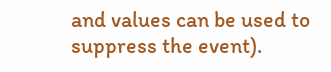and values can be used to suppress the event).